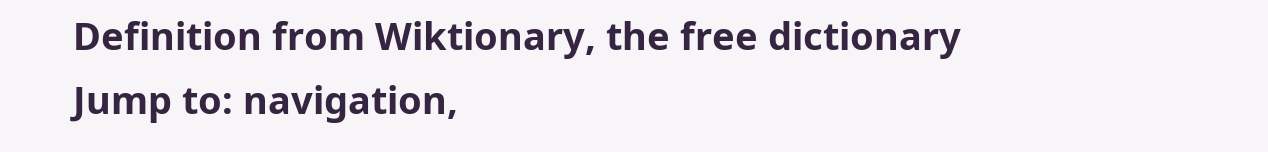Definition from Wiktionary, the free dictionary
Jump to: navigation,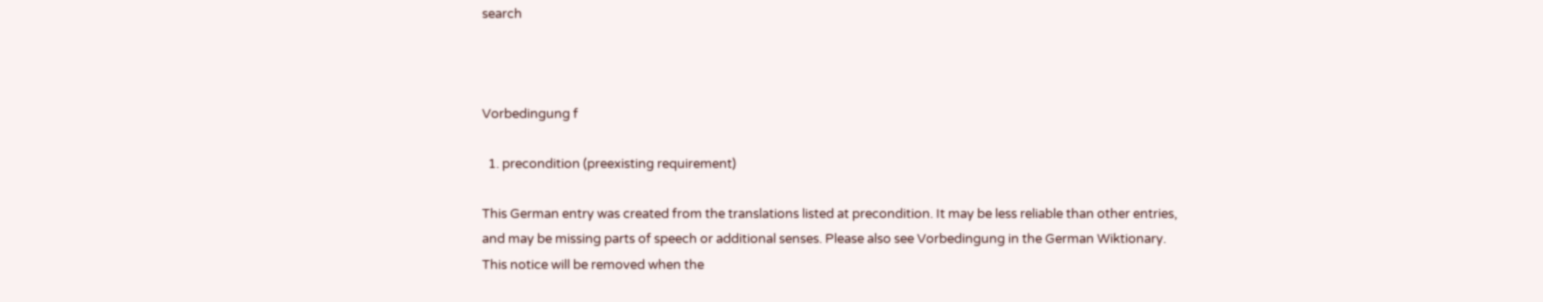search



Vorbedingung f

  1. precondition (preexisting requirement)

This German entry was created from the translations listed at precondition. It may be less reliable than other entries, and may be missing parts of speech or additional senses. Please also see Vorbedingung in the German Wiktionary. This notice will be removed when the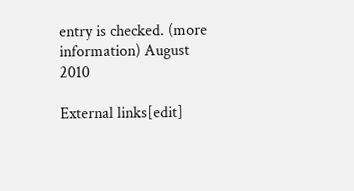entry is checked. (more information) August 2010

External links[edit]